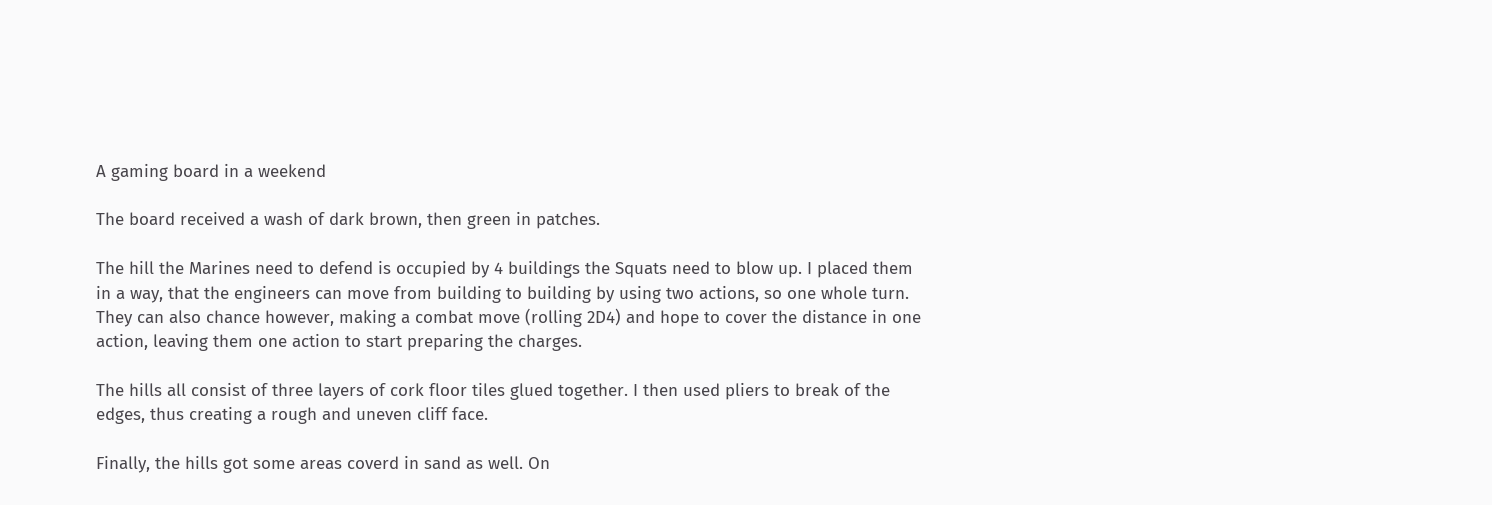A gaming board in a weekend

The board received a wash of dark brown, then green in patches.

The hill the Marines need to defend is occupied by 4 buildings the Squats need to blow up. I placed them in a way, that the engineers can move from building to building by using two actions, so one whole turn. They can also chance however, making a combat move (rolling 2D4) and hope to cover the distance in one action, leaving them one action to start preparing the charges.

The hills all consist of three layers of cork floor tiles glued together. I then used pliers to break of the edges, thus creating a rough and uneven cliff face.

Finally, the hills got some areas coverd in sand as well. On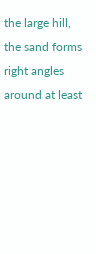the large hill, the sand forms right angles around at least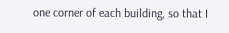one corner of each building, so that I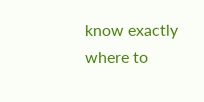know exactly where to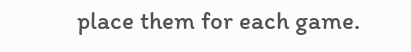place them for each game.